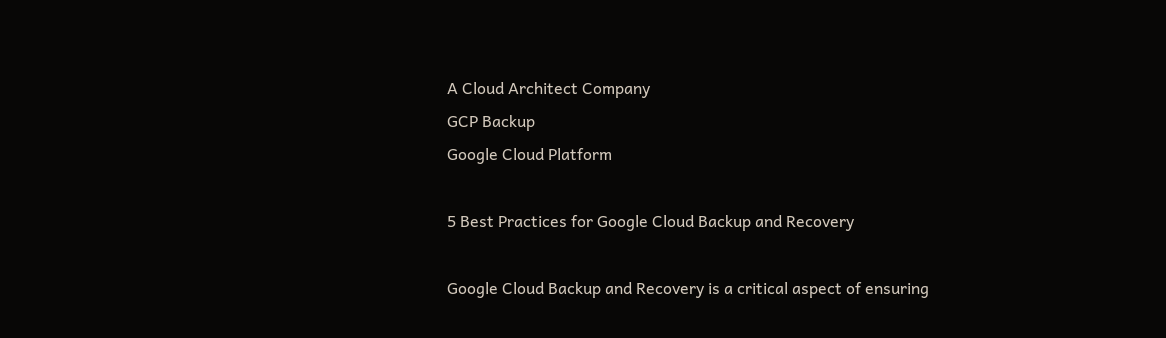A Cloud Architect Company
GCP Backup
Google Cloud Platform

5 Best Practices for Google Cloud Backup and Recovery

Google Cloud Backup and Recovery is a critical aspect of ensuring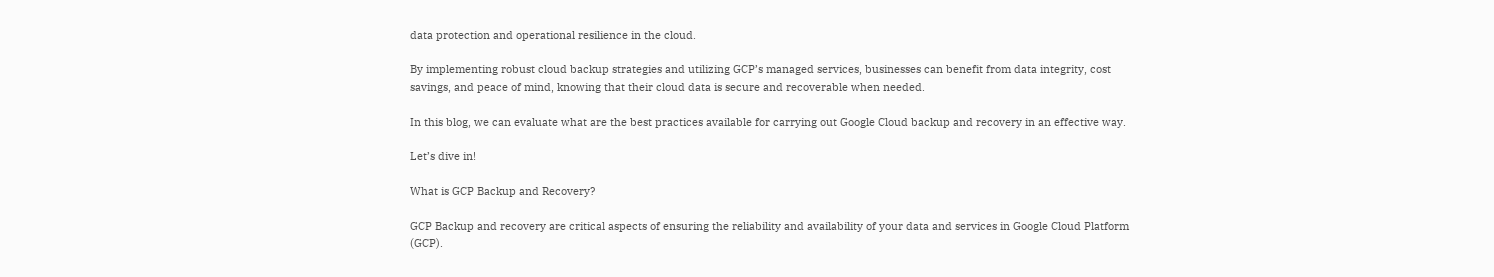data protection and operational resilience in the cloud.

By implementing robust cloud backup strategies and utilizing GCP’s managed services, businesses can benefit from data integrity, cost savings, and peace of mind, knowing that their cloud data is secure and recoverable when needed.

In this blog, we can evaluate what are the best practices available for carrying out Google Cloud backup and recovery in an effective way.

Let’s dive in!

What is GCP Backup and Recovery?

GCP Backup and recovery are critical aspects of ensuring the reliability and availability of your data and services in Google Cloud Platform (GCP).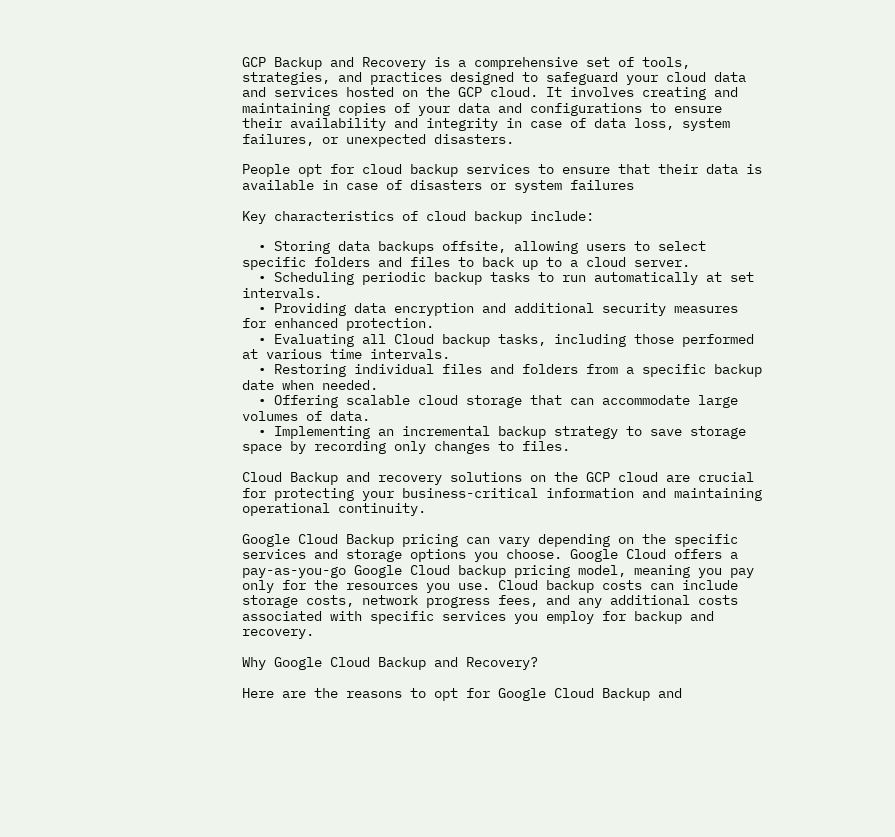GCP Backup and Recovery is a comprehensive set of tools, strategies, and practices designed to safeguard your cloud data and services hosted on the GCP cloud. It involves creating and maintaining copies of your data and configurations to ensure their availability and integrity in case of data loss, system failures, or unexpected disasters.

People opt for cloud backup services to ensure that their data is available in case of disasters or system failures

Key characteristics of cloud backup include:

  • Storing data backups offsite, allowing users to select specific folders and files to back up to a cloud server.
  • Scheduling periodic backup tasks to run automatically at set intervals.
  • Providing data encryption and additional security measures for enhanced protection.
  • Evaluating all Cloud backup tasks, including those performed at various time intervals.
  • Restoring individual files and folders from a specific backup date when needed.
  • Offering scalable cloud storage that can accommodate large volumes of data.
  • Implementing an incremental backup strategy to save storage space by recording only changes to files.

Cloud Backup and recovery solutions on the GCP cloud are crucial for protecting your business-critical information and maintaining operational continuity.

Google Cloud Backup pricing can vary depending on the specific services and storage options you choose. Google Cloud offers a pay-as-you-go Google Cloud backup pricing model, meaning you pay only for the resources you use. Cloud backup costs can include storage costs, network progress fees, and any additional costs associated with specific services you employ for backup and recovery.

Why Google Cloud Backup and Recovery?

Here are the reasons to opt for Google Cloud Backup and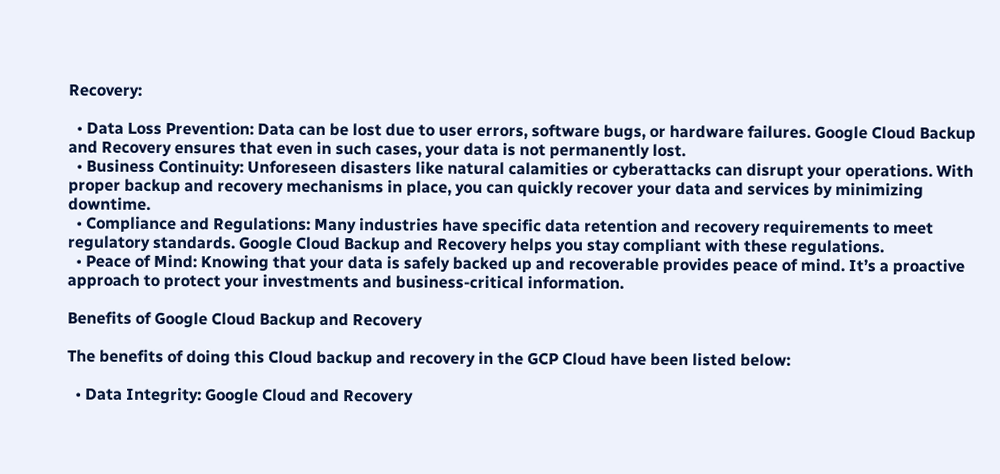Recovery:

  • Data Loss Prevention: Data can be lost due to user errors, software bugs, or hardware failures. Google Cloud Backup and Recovery ensures that even in such cases, your data is not permanently lost.
  • Business Continuity: Unforeseen disasters like natural calamities or cyberattacks can disrupt your operations. With proper backup and recovery mechanisms in place, you can quickly recover your data and services by minimizing downtime.
  • Compliance and Regulations: Many industries have specific data retention and recovery requirements to meet regulatory standards. Google Cloud Backup and Recovery helps you stay compliant with these regulations.
  • Peace of Mind: Knowing that your data is safely backed up and recoverable provides peace of mind. It’s a proactive approach to protect your investments and business-critical information.

Benefits of Google Cloud Backup and Recovery

The benefits of doing this Cloud backup and recovery in the GCP Cloud have been listed below:

  • Data Integrity: Google Cloud and Recovery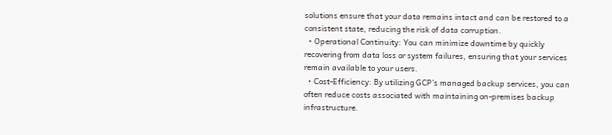solutions ensure that your data remains intact and can be restored to a consistent state, reducing the risk of data corruption.
  • Operational Continuity: You can minimize downtime by quickly recovering from data loss or system failures, ensuring that your services remain available to your users.
  • Cost-Efficiency: By utilizing GCP’s managed backup services, you can often reduce costs associated with maintaining on-premises backup infrastructure.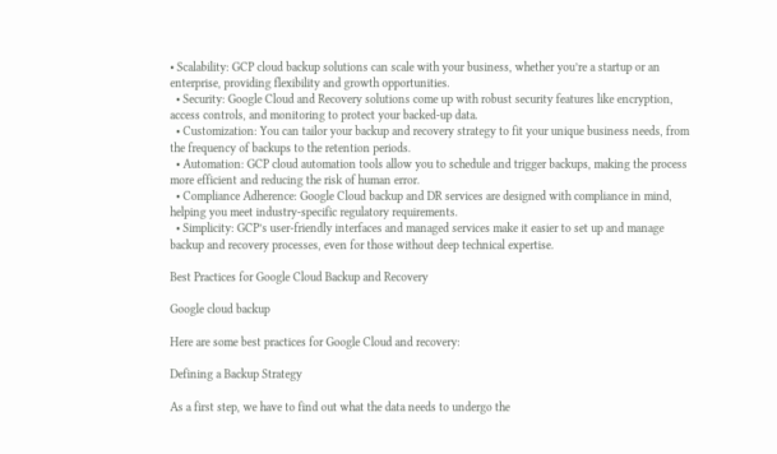• Scalability: GCP cloud backup solutions can scale with your business, whether you’re a startup or an enterprise, providing flexibility and growth opportunities.
  • Security: Google Cloud and Recovery solutions come up with robust security features like encryption, access controls, and monitoring to protect your backed-up data.
  • Customization: You can tailor your backup and recovery strategy to fit your unique business needs, from the frequency of backups to the retention periods.
  • Automation: GCP cloud automation tools allow you to schedule and trigger backups, making the process more efficient and reducing the risk of human error.
  • Compliance Adherence: Google Cloud backup and DR services are designed with compliance in mind, helping you meet industry-specific regulatory requirements.
  • Simplicity: GCP’s user-friendly interfaces and managed services make it easier to set up and manage backup and recovery processes, even for those without deep technical expertise.

Best Practices for Google Cloud Backup and Recovery

Google cloud backup

Here are some best practices for Google Cloud and recovery:

Defining a Backup Strategy

As a first step, we have to find out what the data needs to undergo the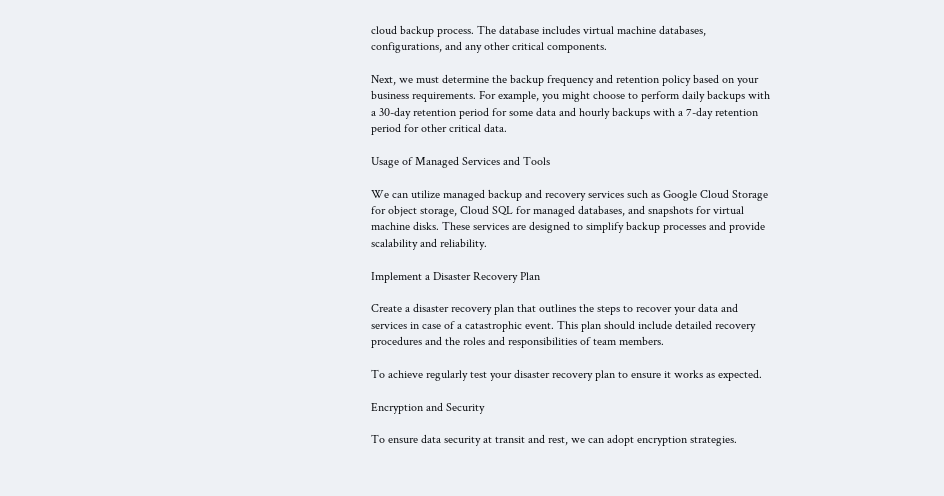cloud backup process. The database includes virtual machine databases, configurations, and any other critical components.

Next, we must determine the backup frequency and retention policy based on your business requirements. For example, you might choose to perform daily backups with a 30-day retention period for some data and hourly backups with a 7-day retention period for other critical data.

Usage of Managed Services and Tools

We can utilize managed backup and recovery services such as Google Cloud Storage for object storage, Cloud SQL for managed databases, and snapshots for virtual machine disks. These services are designed to simplify backup processes and provide scalability and reliability.

Implement a Disaster Recovery Plan

Create a disaster recovery plan that outlines the steps to recover your data and services in case of a catastrophic event. This plan should include detailed recovery procedures and the roles and responsibilities of team members.

To achieve regularly test your disaster recovery plan to ensure it works as expected.

Encryption and Security

To ensure data security at transit and rest, we can adopt encryption strategies.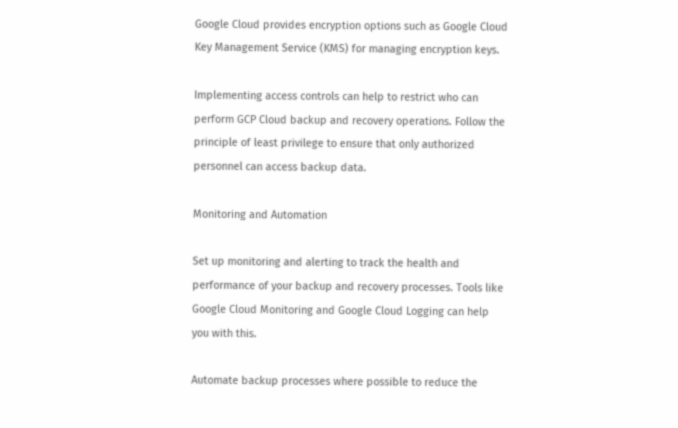Google Cloud provides encryption options such as Google Cloud Key Management Service (KMS) for managing encryption keys.

Implementing access controls can help to restrict who can perform GCP Cloud backup and recovery operations. Follow the principle of least privilege to ensure that only authorized personnel can access backup data.

Monitoring and Automation

Set up monitoring and alerting to track the health and performance of your backup and recovery processes. Tools like Google Cloud Monitoring and Google Cloud Logging can help you with this.

Automate backup processes where possible to reduce the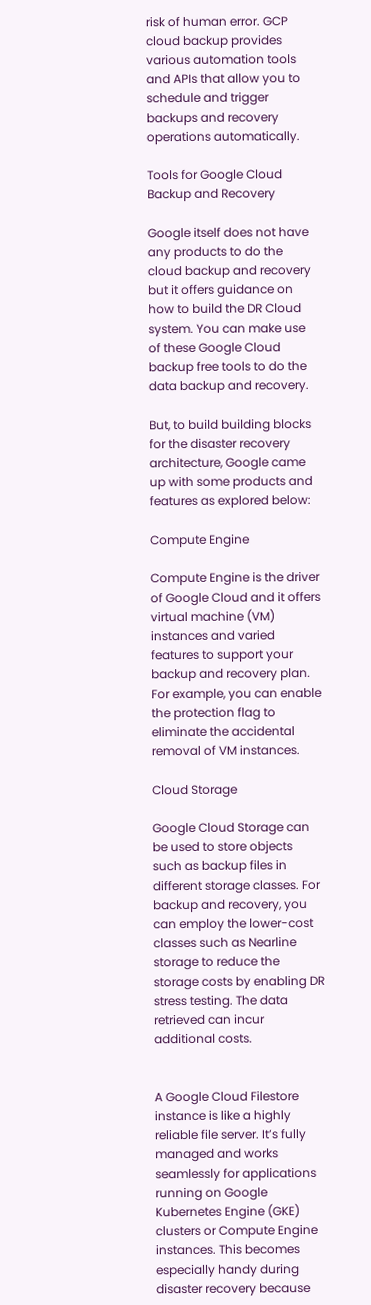risk of human error. GCP cloud backup provides various automation tools and APIs that allow you to schedule and trigger backups and recovery operations automatically.

Tools for Google Cloud Backup and Recovery

Google itself does not have any products to do the cloud backup and recovery but it offers guidance on how to build the DR Cloud system. You can make use of these Google Cloud backup free tools to do the data backup and recovery.

But, to build building blocks for the disaster recovery architecture, Google came up with some products and features as explored below:

Compute Engine

Compute Engine is the driver of Google Cloud and it offers virtual machine (VM) instances and varied features to support your backup and recovery plan. For example, you can enable the protection flag to eliminate the accidental removal of VM instances.

Cloud Storage

Google Cloud Storage can be used to store objects such as backup files in different storage classes. For backup and recovery, you can employ the lower-cost classes such as Nearline storage to reduce the storage costs by enabling DR stress testing. The data retrieved can incur additional costs.


A Google Cloud Filestore instance is like a highly reliable file server. It’s fully managed and works seamlessly for applications running on Google Kubernetes Engine (GKE) clusters or Compute Engine instances. This becomes especially handy during disaster recovery because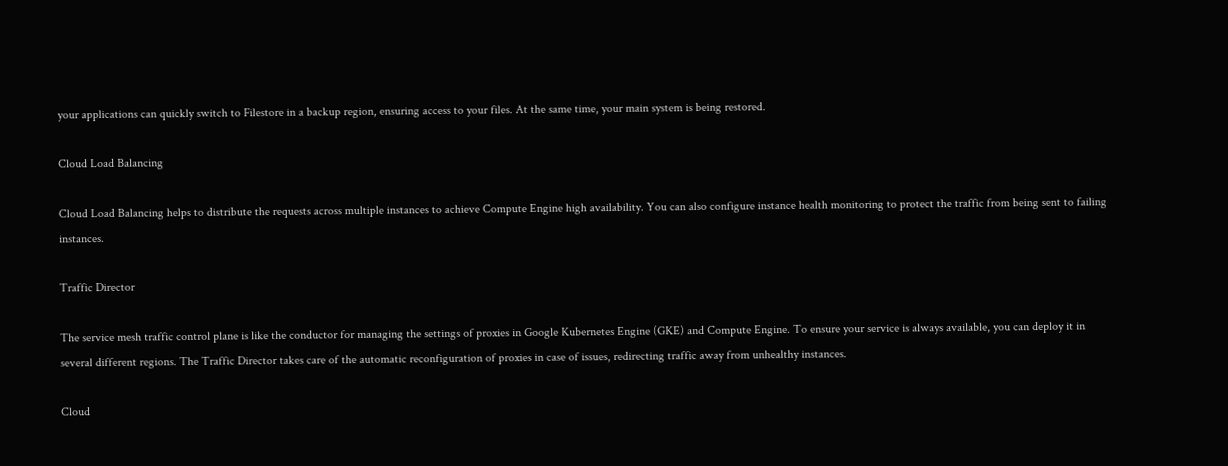your applications can quickly switch to Filestore in a backup region, ensuring access to your files. At the same time, your main system is being restored.

Cloud Load Balancing

Cloud Load Balancing helps to distribute the requests across multiple instances to achieve Compute Engine high availability. You can also configure instance health monitoring to protect the traffic from being sent to failing instances.

Traffic Director

The service mesh traffic control plane is like the conductor for managing the settings of proxies in Google Kubernetes Engine (GKE) and Compute Engine. To ensure your service is always available, you can deploy it in several different regions. The Traffic Director takes care of the automatic reconfiguration of proxies in case of issues, redirecting traffic away from unhealthy instances.

Cloud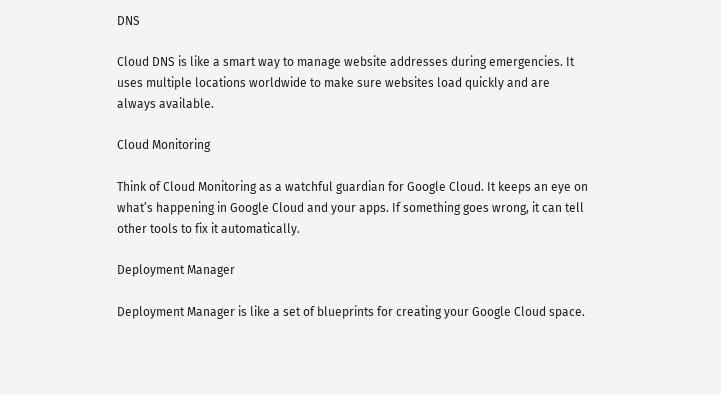DNS

Cloud DNS is like a smart way to manage website addresses during emergencies. It uses multiple locations worldwide to make sure websites load quickly and are always available.

Cloud Monitoring

Think of Cloud Monitoring as a watchful guardian for Google Cloud. It keeps an eye on what’s happening in Google Cloud and your apps. If something goes wrong, it can tell other tools to fix it automatically.

Deployment Manager

Deployment Manager is like a set of blueprints for creating your Google Cloud space.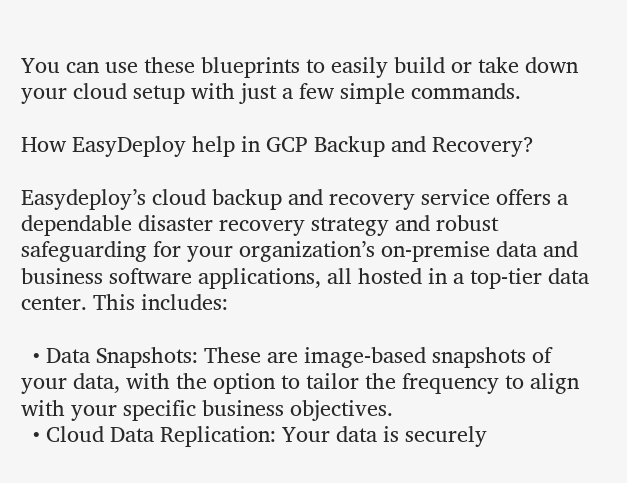You can use these blueprints to easily build or take down your cloud setup with just a few simple commands.

How EasyDeploy help in GCP Backup and Recovery?

Easydeploy’s cloud backup and recovery service offers a dependable disaster recovery strategy and robust safeguarding for your organization’s on-premise data and business software applications, all hosted in a top-tier data center. This includes:

  • Data Snapshots: These are image-based snapshots of your data, with the option to tailor the frequency to align with your specific business objectives.
  • Cloud Data Replication: Your data is securely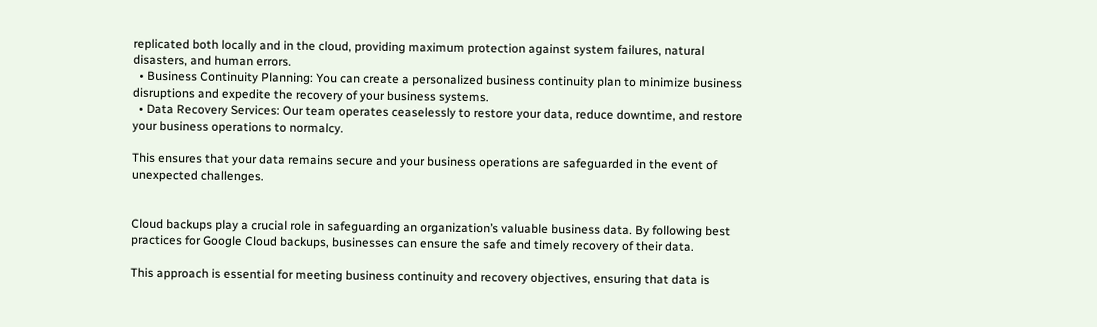replicated both locally and in the cloud, providing maximum protection against system failures, natural disasters, and human errors.
  • Business Continuity Planning: You can create a personalized business continuity plan to minimize business disruptions and expedite the recovery of your business systems.
  • Data Recovery Services: Our team operates ceaselessly to restore your data, reduce downtime, and restore your business operations to normalcy.

This ensures that your data remains secure and your business operations are safeguarded in the event of unexpected challenges.


Cloud backups play a crucial role in safeguarding an organization’s valuable business data. By following best practices for Google Cloud backups, businesses can ensure the safe and timely recovery of their data.

This approach is essential for meeting business continuity and recovery objectives, ensuring that data is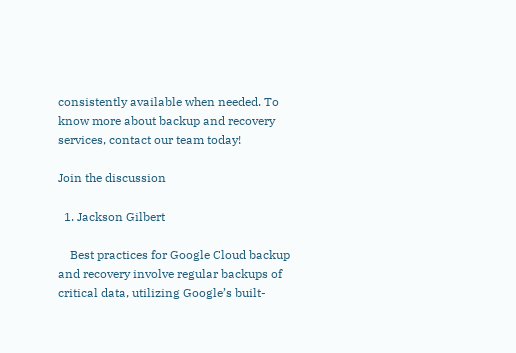consistently available when needed. To know more about backup and recovery services, contact our team today!

Join the discussion

  1. Jackson Gilbert

    Best practices for Google Cloud backup and recovery involve regular backups of critical data, utilizing Google’s built-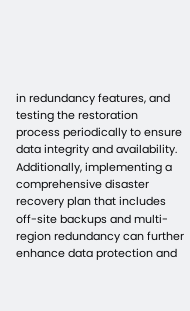in redundancy features, and testing the restoration process periodically to ensure data integrity and availability. Additionally, implementing a comprehensive disaster recovery plan that includes off-site backups and multi-region redundancy can further enhance data protection and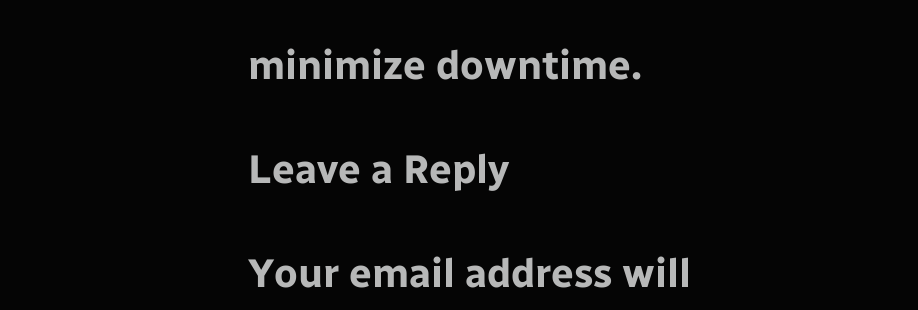minimize downtime.

Leave a Reply

Your email address will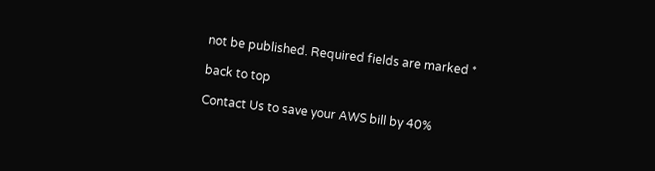not be published. Required fields are marked *

back to top

Contact Us to save your AWS bill by 40%